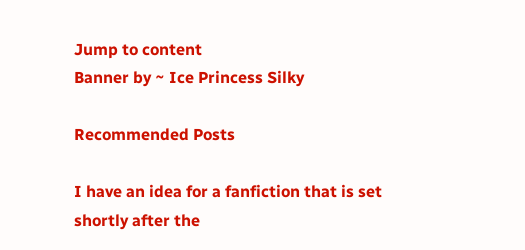Jump to content
Banner by ~ Ice Princess Silky

Recommended Posts

I have an idea for a fanfiction that is set shortly after the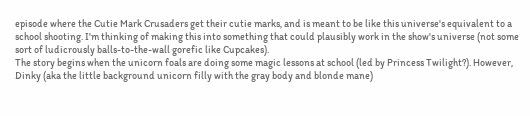episode where the Cutie Mark Crusaders get their cutie marks, and is meant to be like this universe's equivalent to a school shooting. I'm thinking of making this into something that could plausibly work in the show's universe (not some sort of ludicrously balls-to-the-wall gorefic like Cupcakes).
The story begins when the unicorn foals are doing some magic lessons at school (led by Princess Twilight?). However, Dinky (aka the little background unicorn filly with the gray body and blonde mane)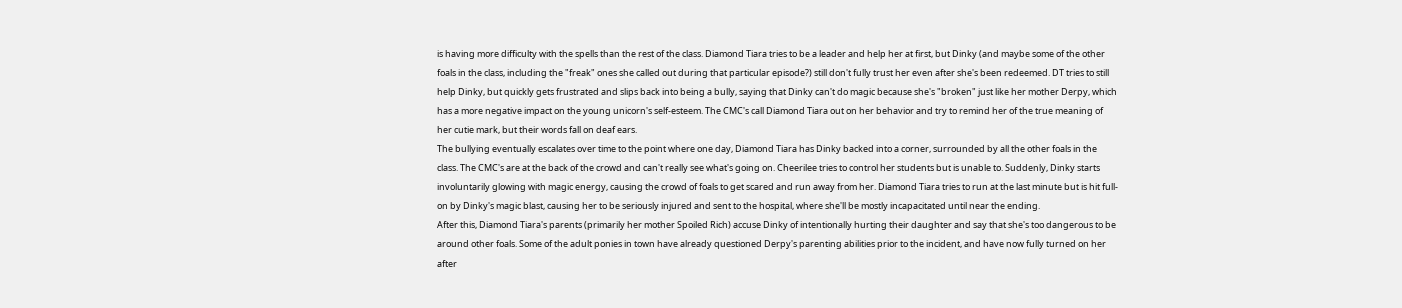is having more difficulty with the spells than the rest of the class. Diamond Tiara tries to be a leader and help her at first, but Dinky (and maybe some of the other foals in the class, including the "freak" ones she called out during that particular episode?) still don't fully trust her even after she's been redeemed. DT tries to still help Dinky, but quickly gets frustrated and slips back into being a bully, saying that Dinky can't do magic because she's "broken" just like her mother Derpy, which has a more negative impact on the young unicorn's self-esteem. The CMC's call Diamond Tiara out on her behavior and try to remind her of the true meaning of her cutie mark, but their words fall on deaf ears.
The bullying eventually escalates over time to the point where one day, Diamond Tiara has Dinky backed into a corner, surrounded by all the other foals in the class. The CMC's are at the back of the crowd and can't really see what's going on. Cheerilee tries to control her students but is unable to. Suddenly, Dinky starts involuntarily glowing with magic energy, causing the crowd of foals to get scared and run away from her. Diamond Tiara tries to run at the last minute but is hit full-on by Dinky's magic blast, causing her to be seriously injured and sent to the hospital, where she'll be mostly incapacitated until near the ending.
After this, Diamond Tiara's parents (primarily her mother Spoiled Rich) accuse Dinky of intentionally hurting their daughter and say that she's too dangerous to be around other foals. Some of the adult ponies in town have already questioned Derpy's parenting abilities prior to the incident, and have now fully turned on her after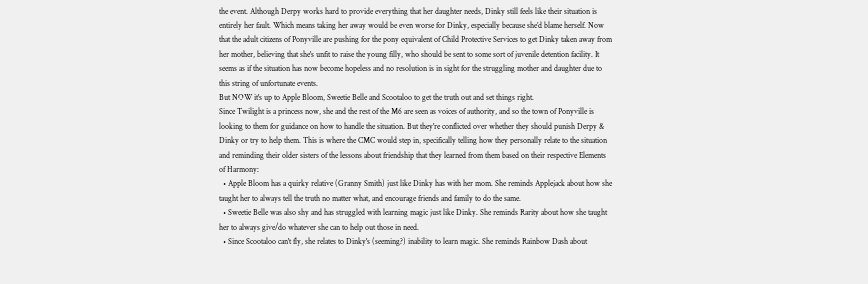the event. Although Derpy works hard to provide everything that her daughter needs, Dinky still feels like their situation is entirely her fault. Which means taking her away would be even worse for Dinky, especially because she’d blame herself. Now that the adult citizens of Ponyville are pushing for the pony equivalent of Child Protective Services to get Dinky taken away from her mother, believing that she's unfit to raise the young filly, who should be sent to some sort of juvenile detention facility. It seems as if the situation has now become hopeless and no resolution is in sight for the struggling mother and daughter due to this string of unfortunate events.
But NOW it's up to Apple Bloom, Sweetie Belle and Scootaloo to get the truth out and set things right.
Since Twilight is a princess now, she and the rest of the M6 are seen as voices of authority, and so the town of Ponyville is looking to them for guidance on how to handle the situation. But they're conflicted over whether they should punish Derpy & Dinky or try to help them. This is where the CMC would step in, specifically telling how they personally relate to the situation and reminding their older sisters of the lessons about friendship that they learned from them based on their respective Elements of Harmony:
  • Apple Bloom has a quirky relative (Granny Smith) just like Dinky has with her mom. She reminds Applejack about how she taught her to always tell the truth no matter what, and encourage friends and family to do the same.
  • Sweetie Belle was also shy and has struggled with learning magic just like Dinky. She reminds Rarity about how she taught her to always give/do whatever she can to help out those in need.
  • Since Scootaloo can't fly, she relates to Dinky's (seeming?) inability to learn magic. She reminds Rainbow Dash about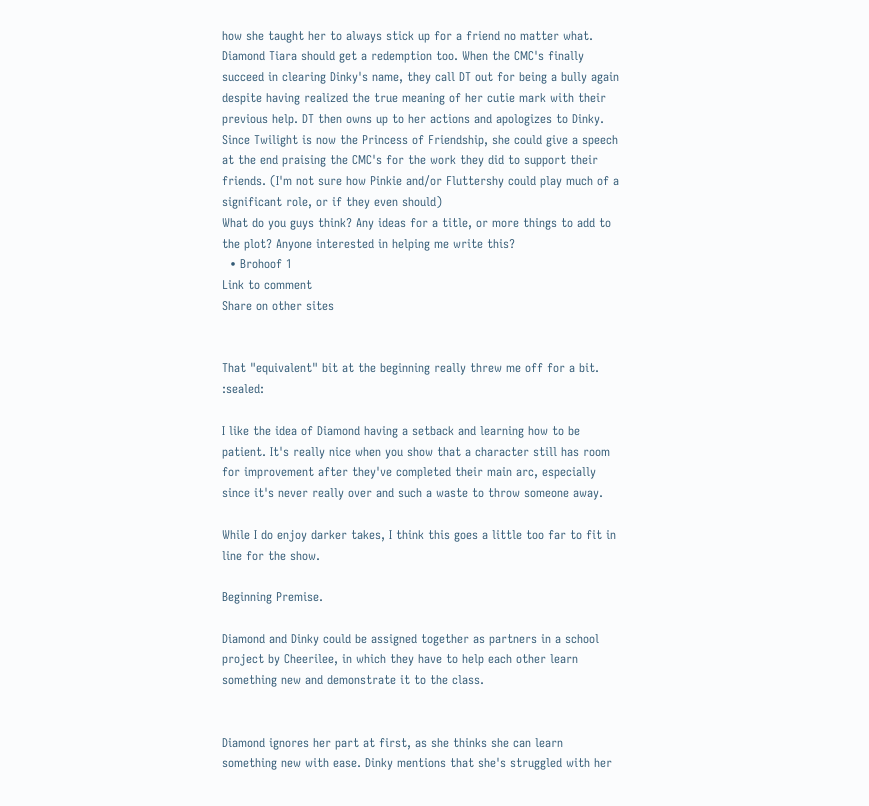how she taught her to always stick up for a friend no matter what.
Diamond Tiara should get a redemption too. When the CMC's finally succeed in clearing Dinky's name, they call DT out for being a bully again despite having realized the true meaning of her cutie mark with their previous help. DT then owns up to her actions and apologizes to Dinky. Since Twilight is now the Princess of Friendship, she could give a speech at the end praising the CMC's for the work they did to support their friends. (I'm not sure how Pinkie and/or Fluttershy could play much of a significant role, or if they even should)
What do you guys think? Any ideas for a title, or more things to add to the plot? Anyone interested in helping me write this?
  • Brohoof 1
Link to comment
Share on other sites


That "equivalent" bit at the beginning really threw me off for a bit. :sealed:

I like the idea of Diamond having a setback and learning how to be patient. It's really nice when you show that a character still has room for improvement after they've completed their main arc, especially since it's never really over and such a waste to throw someone away.

While I do enjoy darker takes, I think this goes a little too far to fit in line for the show.

Beginning Premise.

Diamond and Dinky could be assigned together as partners in a school project by Cheerilee, in which they have to help each other learn something new and demonstrate it to the class.


Diamond ignores her part at first, as she thinks she can learn something new with ease. Dinky mentions that she's struggled with her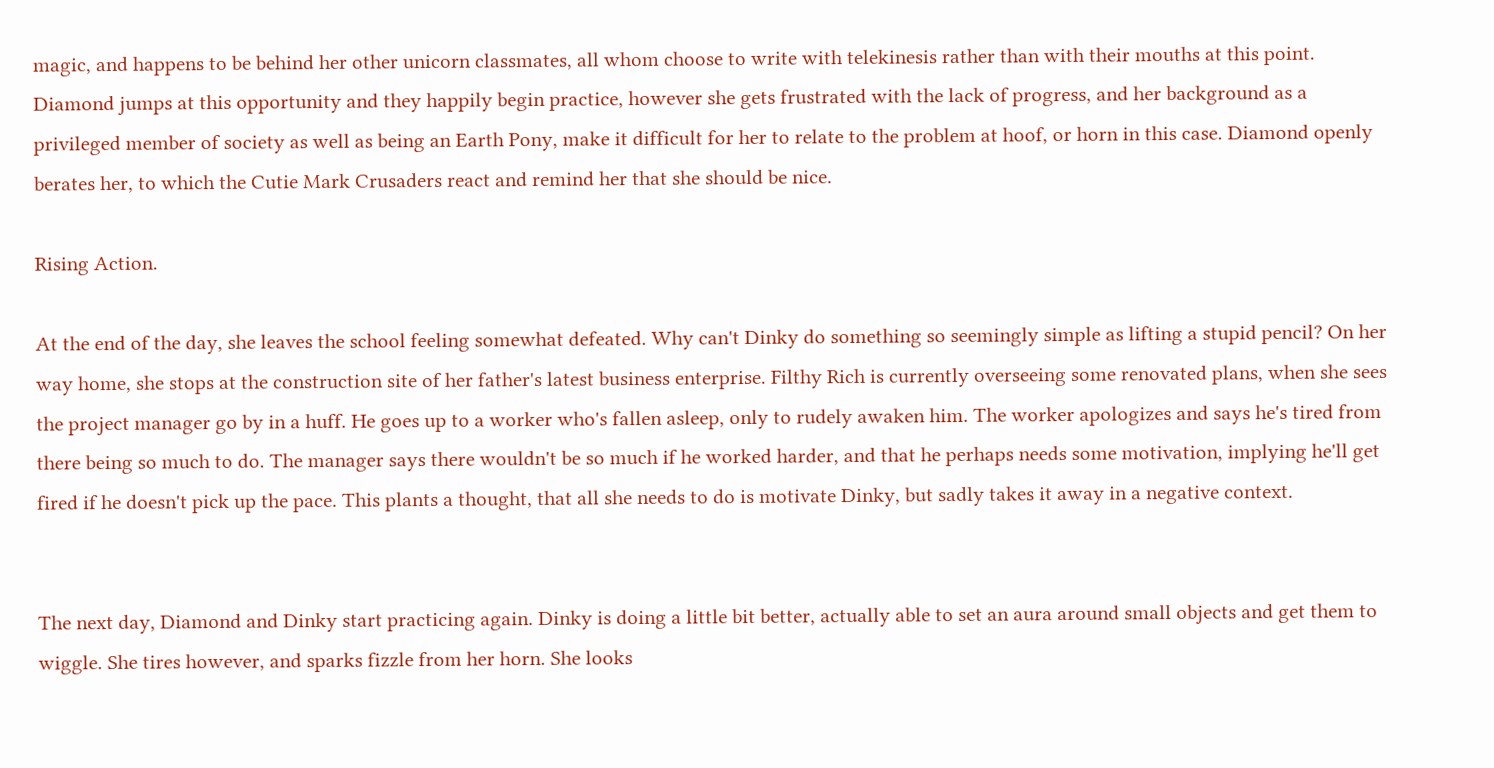magic, and happens to be behind her other unicorn classmates, all whom choose to write with telekinesis rather than with their mouths at this point. Diamond jumps at this opportunity and they happily begin practice, however she gets frustrated with the lack of progress, and her background as a privileged member of society as well as being an Earth Pony, make it difficult for her to relate to the problem at hoof, or horn in this case. Diamond openly berates her, to which the Cutie Mark Crusaders react and remind her that she should be nice.

Rising Action.

At the end of the day, she leaves the school feeling somewhat defeated. Why can't Dinky do something so seemingly simple as lifting a stupid pencil? On her way home, she stops at the construction site of her father's latest business enterprise. Filthy Rich is currently overseeing some renovated plans, when she sees the project manager go by in a huff. He goes up to a worker who's fallen asleep, only to rudely awaken him. The worker apologizes and says he's tired from there being so much to do. The manager says there wouldn't be so much if he worked harder, and that he perhaps needs some motivation, implying he'll get fired if he doesn't pick up the pace. This plants a thought, that all she needs to do is motivate Dinky, but sadly takes it away in a negative context.


The next day, Diamond and Dinky start practicing again. Dinky is doing a little bit better, actually able to set an aura around small objects and get them to wiggle. She tires however, and sparks fizzle from her horn. She looks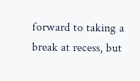forward to taking a break at recess, but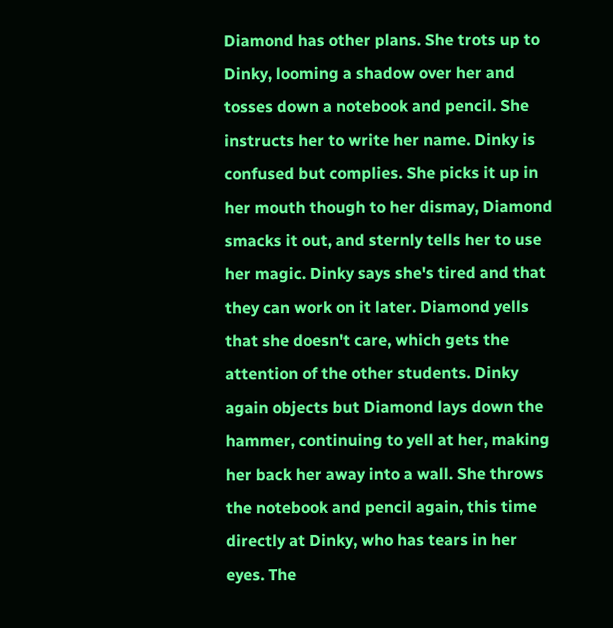Diamond has other plans. She trots up to Dinky, looming a shadow over her and tosses down a notebook and pencil. She instructs her to write her name. Dinky is confused but complies. She picks it up in her mouth though to her dismay, Diamond smacks it out, and sternly tells her to use her magic. Dinky says she's tired and that they can work on it later. Diamond yells that she doesn't care, which gets the attention of the other students. Dinky again objects but Diamond lays down the hammer, continuing to yell at her, making her back her away into a wall. She throws the notebook and pencil again, this time directly at Dinky, who has tears in her eyes. The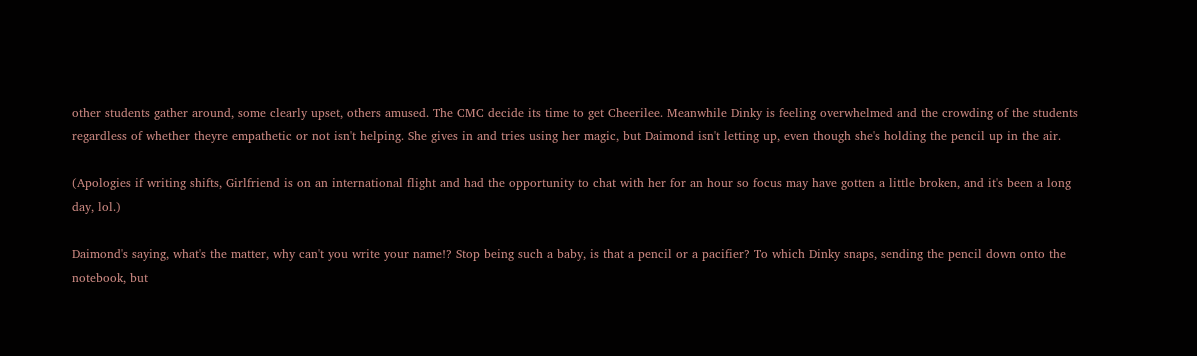other students gather around, some clearly upset, others amused. The CMC decide its time to get Cheerilee. Meanwhile Dinky is feeling overwhelmed and the crowding of the students regardless of whether theyre empathetic or not isn't helping. She gives in and tries using her magic, but Daimond isn't letting up, even though she's holding the pencil up in the air.

(Apologies if writing shifts, Girlfriend is on an international flight and had the opportunity to chat with her for an hour so focus may have gotten a little broken, and it's been a long day, lol.)

Daimond's saying, what's the matter, why can't you write your name!? Stop being such a baby, is that a pencil or a pacifier? To which Dinky snaps, sending the pencil down onto the notebook, but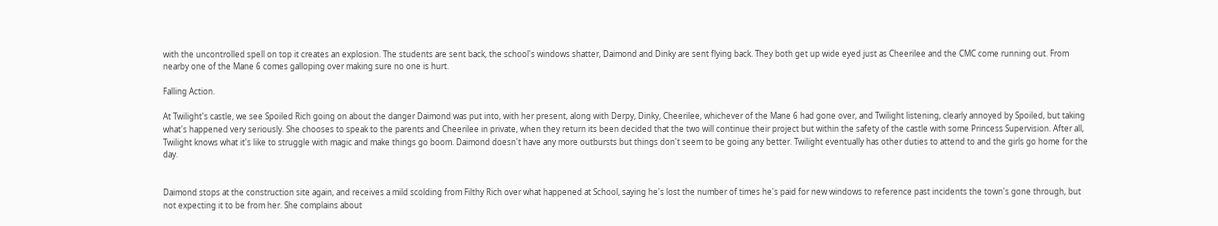with the uncontrolled spell on top it creates an explosion. The students are sent back, the school's windows shatter, Daimond and Dinky are sent flying back. They both get up wide eyed just as Cheerilee and the CMC come running out. From nearby one of the Mane 6 comes galloping over making sure no one is hurt.

Falling Action.

At Twilight's castle, we see Spoiled Rich going on about the danger Daimond was put into, with her present, along with Derpy, Dinky, Cheerilee, whichever of the Mane 6 had gone over, and Twilight listening, clearly annoyed by Spoiled, but taking what's happened very seriously. She chooses to speak to the parents and Cheerilee in private, when they return its been decided that the two will continue their project but within the safety of the castle with some Princess Supervision. After all, Twilight knows what it's like to struggle with magic and make things go boom. Daimond doesn't have any more outbursts but things don't seem to be going any better. Twilight eventually has other duties to attend to and the girls go home for the day.


Daimond stops at the construction site again, and receives a mild scolding from Filthy Rich over what happened at School, saying he's lost the number of times he's paid for new windows to reference past incidents the town's gone through, but not expecting it to be from her. She complains about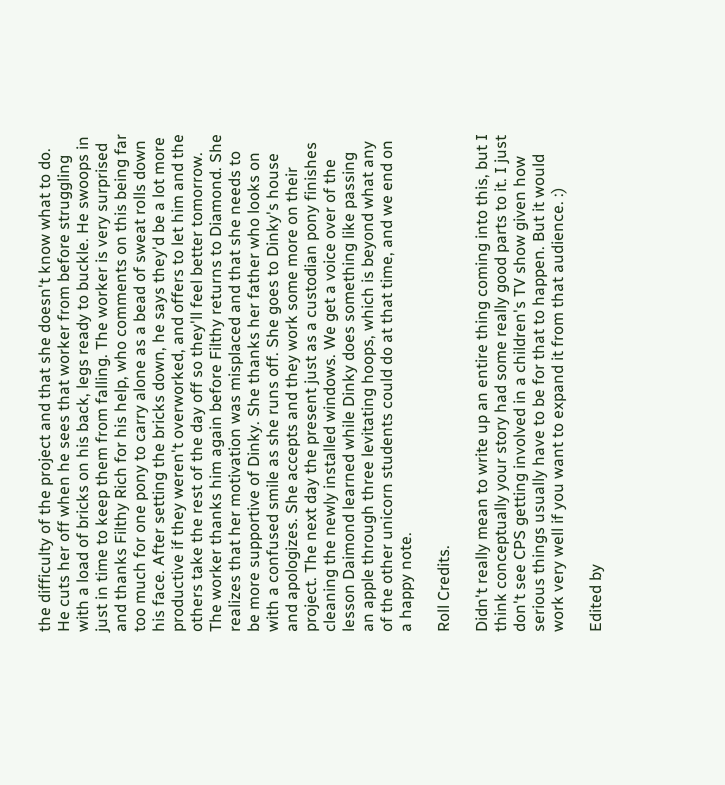the difficulty of the project and that she doesn't know what to do. He cuts her off when he sees that worker from before struggling with a load of bricks on his back, legs ready to buckle. He swoops in just in time to keep them from falling. The worker is very surprised and thanks Filthy Rich for his help, who comments on this being far too much for one pony to carry alone as a bead of sweat rolls down his face. After setting the bricks down, he says they'd be a lot more productive if they weren't overworked, and offers to let him and the others take the rest of the day off so they'll feel better tomorrow. The worker thanks him again before Filthy returns to Diamond. She realizes that her motivation was misplaced and that she needs to be more supportive of Dinky. She thanks her father who looks on with a confused smile as she runs off. She goes to Dinky's house and apologizes. She accepts and they work some more on their project. The next day the present just as a custodian pony finishes cleaning the newly installed windows. We get a voice over of the lesson Daimond learned while Dinky does something like passing an apple through three levitating hoops, which is beyond what any of the other unicorn students could do at that time, and we end on a happy note.

Roll Credits.

Didn't really mean to write up an entire thing coming into this, but I think conceptually your story had some really good parts to it. I just don't see CPS getting involved in a children's TV show given how serious things usually have to be for that to happen. But it would work very well if you want to expand it from that audience. :)

Edited by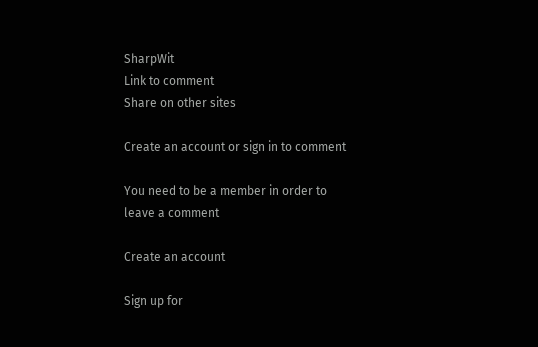SharpWit
Link to comment
Share on other sites

Create an account or sign in to comment

You need to be a member in order to leave a comment

Create an account

Sign up for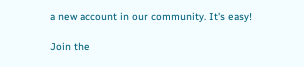a new account in our community. It's easy!

Join the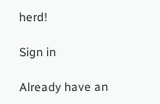herd!

Sign in

Already have an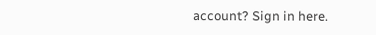account? Sign in here.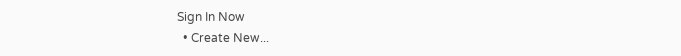Sign In Now
  • Create New...